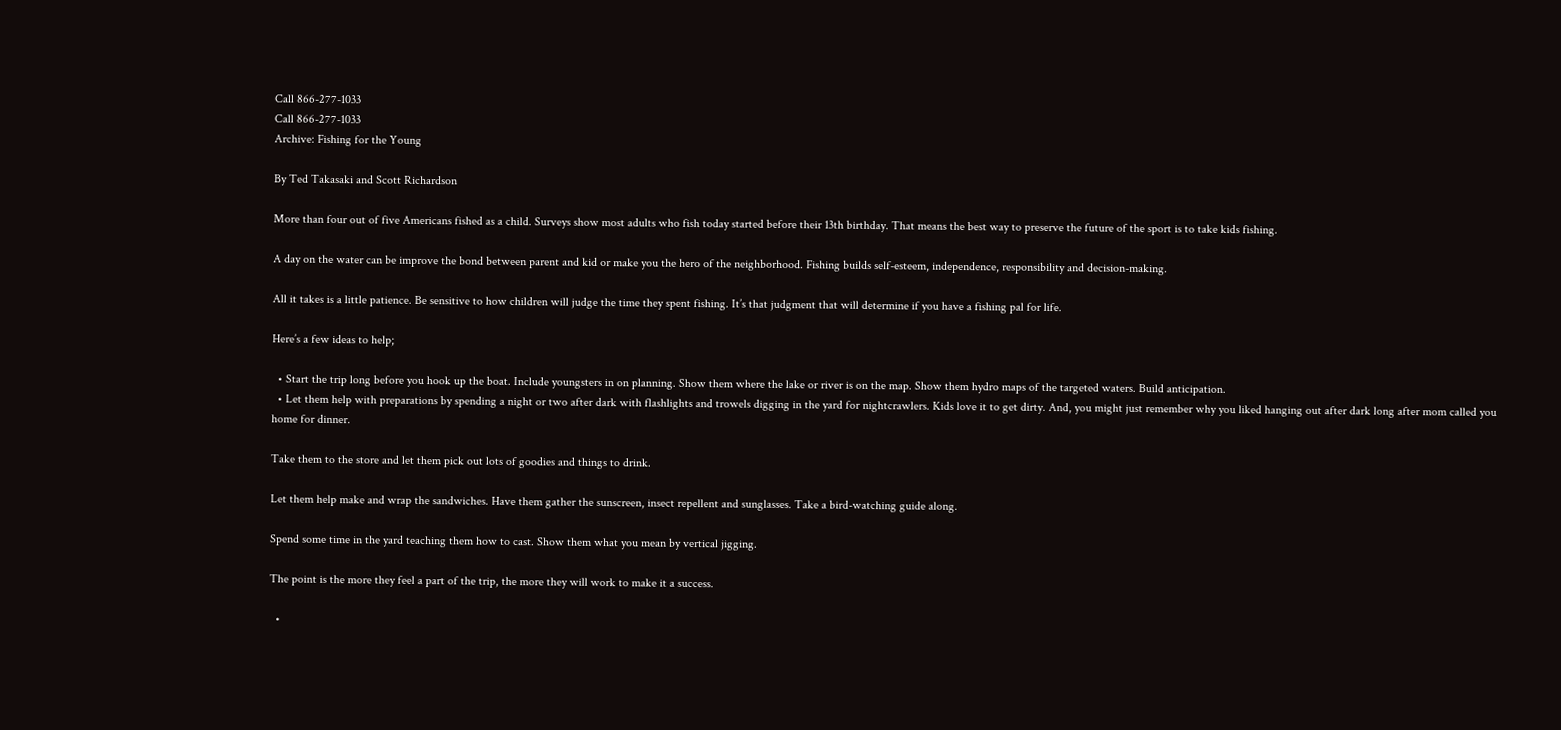Call 866-277-1033
Call 866-277-1033
Archive: Fishing for the Young

By Ted Takasaki and Scott Richardson

More than four out of five Americans fished as a child. Surveys show most adults who fish today started before their 13th birthday. That means the best way to preserve the future of the sport is to take kids fishing.

A day on the water can be improve the bond between parent and kid or make you the hero of the neighborhood. Fishing builds self-esteem, independence, responsibility and decision-making.

All it takes is a little patience. Be sensitive to how children will judge the time they spent fishing. It’s that judgment that will determine if you have a fishing pal for life.

Here’s a few ideas to help;

  • Start the trip long before you hook up the boat. Include youngsters in on planning. Show them where the lake or river is on the map. Show them hydro maps of the targeted waters. Build anticipation.
  • Let them help with preparations by spending a night or two after dark with flashlights and trowels digging in the yard for nightcrawlers. Kids love it to get dirty. And, you might just remember why you liked hanging out after dark long after mom called you home for dinner.

Take them to the store and let them pick out lots of goodies and things to drink.

Let them help make and wrap the sandwiches. Have them gather the sunscreen, insect repellent and sunglasses. Take a bird-watching guide along.

Spend some time in the yard teaching them how to cast. Show them what you mean by vertical jigging.

The point is the more they feel a part of the trip, the more they will work to make it a success.

  •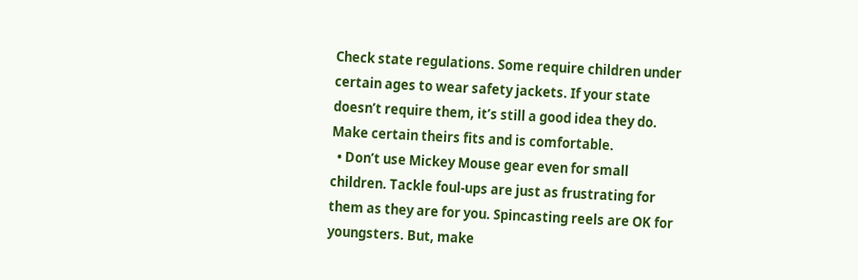Check state regulations. Some require children under certain ages to wear safety jackets. If your state doesn’t require them, it’s still a good idea they do. Make certain theirs fits and is comfortable.
  • Don’t use Mickey Mouse gear even for small children. Tackle foul-ups are just as frustrating for them as they are for you. Spincasting reels are OK for youngsters. But, make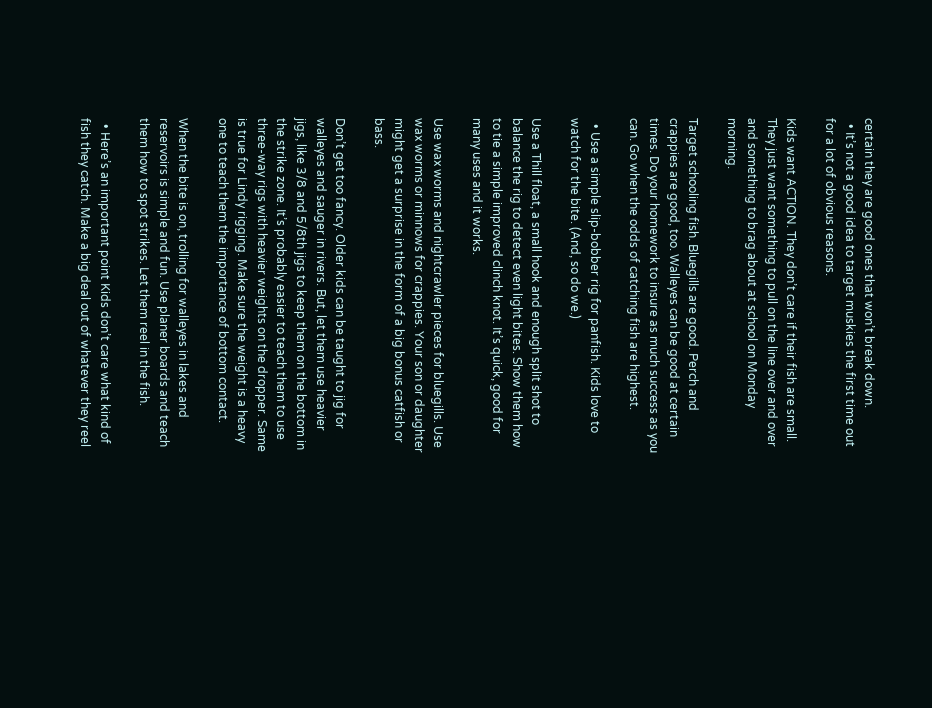certain they are good ones that won’t break down.
  • It’s not a good idea to target muskies the first time out for a lot of obvious reasons.

Kids want ACTION. They don’t care if their fish are small. They just want something to pull on the line over and over and something to brag about at school on Monday morning.

Target schooling fish. Bluegills are good. Perch and crappies are good, too. Walleyes can be good at certain times. Do your homework to insure as much success as you can. Go when the odds of catching fish are highest.

  • Use a simple slip-bobber rig for panfish. Kids love to watch for the bite. (And, so do we.)

Use a Thill float, a small hook and enough split shot to balance the rig to detect even light bites. Show them how to tie a simple improved clinch knot. It’s quick, good for many uses and it works.

Use wax worms and nightcrawler pieces for bluegills. Use wax worms or minnows for crappies. Your son or daughter might get a surprise in the form of a big bonus catfish or bass.

Don’t get too fancy. Older kids can be taught to jig for walleyes and sauger in rivers. But, let them use heavier jigs, like 3/8 and 5/8th jigs to keep them on the bottom in the strike zone. It’s probably easier to teach them to use three-way rigs with heavier weights on the dropper. Same is true for Lindy rigging. Make sure the weight is a heavy one to teach them the importance of bottom contact.

When the bite is on, trolling for walleyes in lakes and reservoirs is simple and fun. Use planer boards and teach them how to spot strikes. Let them reel in the fish.

  • Here’s an important point Kids don’t care what kind of fish they catch. Make a big deal out of whatever they reel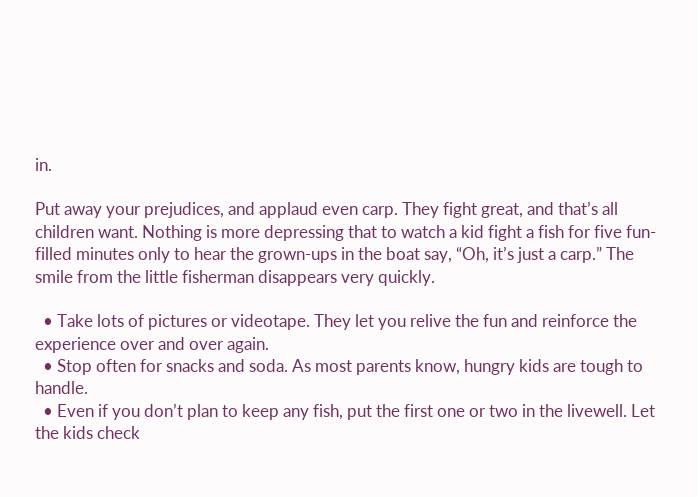in.

Put away your prejudices, and applaud even carp. They fight great, and that’s all children want. Nothing is more depressing that to watch a kid fight a fish for five fun-filled minutes only to hear the grown-ups in the boat say, “Oh, it’s just a carp.” The smile from the little fisherman disappears very quickly.

  • Take lots of pictures or videotape. They let you relive the fun and reinforce the experience over and over again.
  • Stop often for snacks and soda. As most parents know, hungry kids are tough to handle.
  • Even if you don’t plan to keep any fish, put the first one or two in the livewell. Let the kids check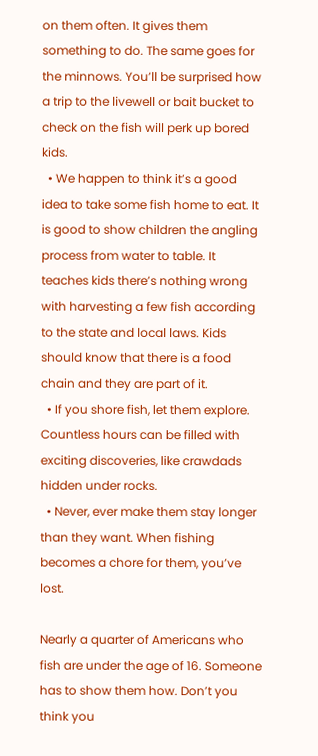on them often. It gives them something to do. The same goes for the minnows. You’ll be surprised how a trip to the livewell or bait bucket to check on the fish will perk up bored kids.
  • We happen to think it’s a good idea to take some fish home to eat. It is good to show children the angling process from water to table. It teaches kids there’s nothing wrong with harvesting a few fish according to the state and local laws. Kids should know that there is a food chain and they are part of it.
  • If you shore fish, let them explore. Countless hours can be filled with exciting discoveries, like crawdads hidden under rocks.
  • Never, ever make them stay longer than they want. When fishing becomes a chore for them, you’ve lost.

Nearly a quarter of Americans who fish are under the age of 16. Someone has to show them how. Don’t you think you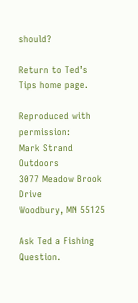should?

Return to Ted’s Tips home page.

Reproduced with permission:
Mark Strand Outdoors
3077 Meadow Brook Drive
Woodbury, MN 55125

Ask Ted a Fishing Question.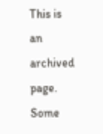This is an archived page. Some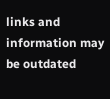links and information may be outdated